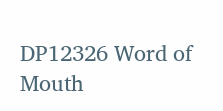DP12326 Word of Mouth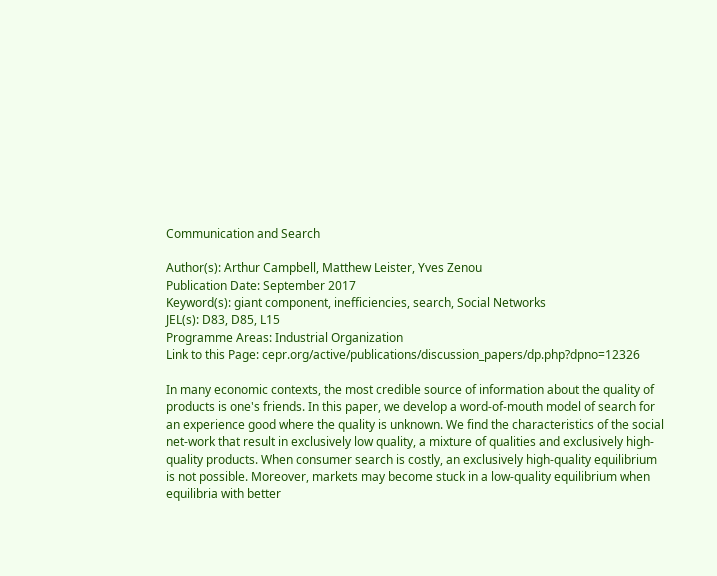Communication and Search

Author(s): Arthur Campbell, Matthew Leister, Yves Zenou
Publication Date: September 2017
Keyword(s): giant component, inefficiencies, search, Social Networks
JEL(s): D83, D85, L15
Programme Areas: Industrial Organization
Link to this Page: cepr.org/active/publications/discussion_papers/dp.php?dpno=12326

In many economic contexts, the most credible source of information about the quality of products is one's friends. In this paper, we develop a word-of-mouth model of search for an experience good where the quality is unknown. We find the characteristics of the social net-work that result in exclusively low quality, a mixture of qualities and exclusively high-quality products. When consumer search is costly, an exclusively high-quality equilibrium is not possible. Moreover, markets may become stuck in a low-quality equilibrium when equilibria with better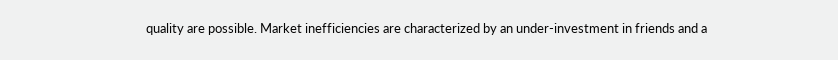quality are possible. Market inefficiencies are characterized by an under-investment in friends and a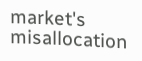market's misallocation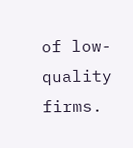of low-quality firms.